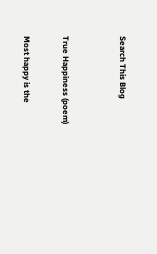Search This Blog


True Happiness (poem)

Most happy is the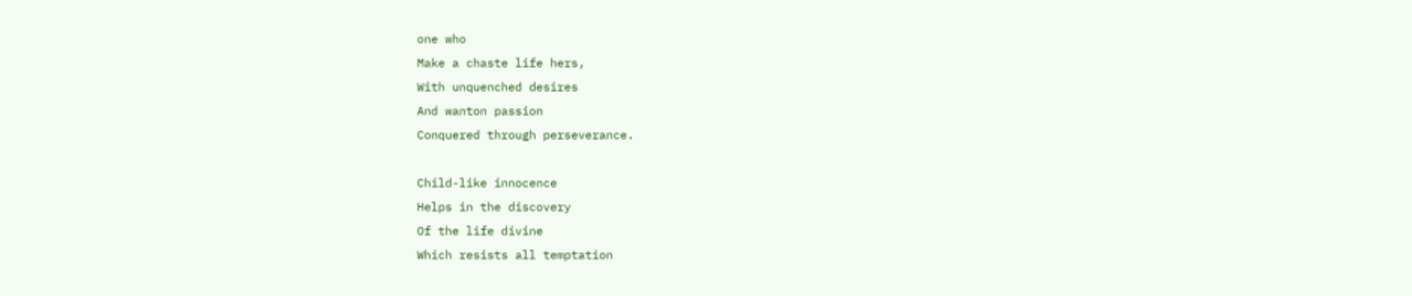one who
Make a chaste life hers,
With unquenched desires
And wanton passion
Conquered through perseverance.

Child-like innocence
Helps in the discovery
Of the life divine
Which resists all temptation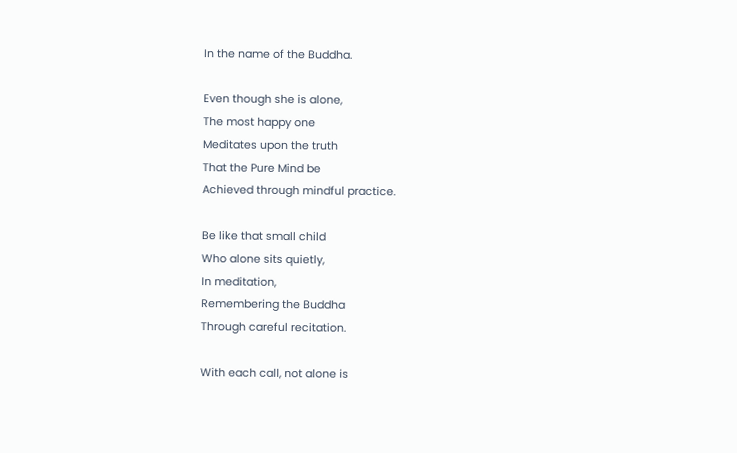In the name of the Buddha.

Even though she is alone,
The most happy one
Meditates upon the truth
That the Pure Mind be
Achieved through mindful practice.

Be like that small child
Who alone sits quietly,
In meditation,
Remembering the Buddha
Through careful recitation.

With each call, not alone is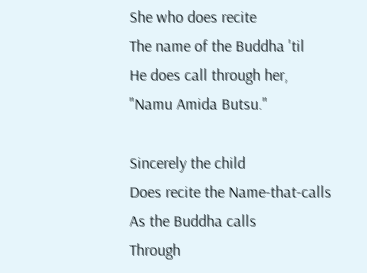She who does recite
The name of the Buddha 'til
He does call through her,
"Namu Amida Butsu."

Sincerely the child
Does recite the Name-that-calls
As the Buddha calls
Through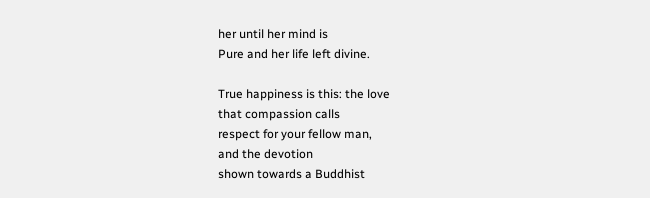her until her mind is
Pure and her life left divine.

True happiness is this: the love
that compassion calls
respect for your fellow man,
and the devotion
shown towards a Buddhist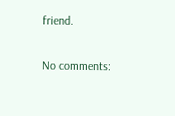friend.

No comments: